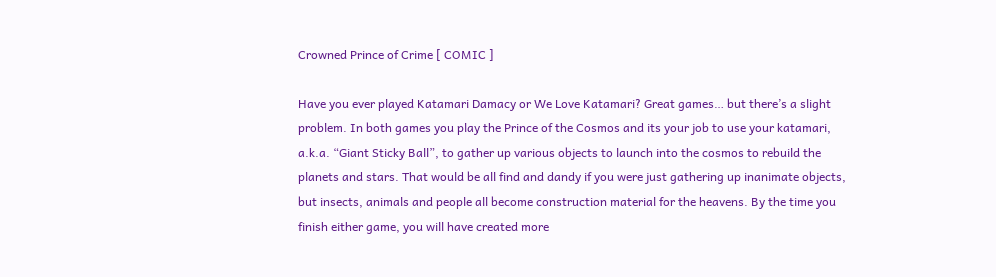Crowned Prince of Crime [ COMIC ]

Have you ever played Katamari Damacy or We Love Katamari? Great games… but there’s a slight problem. In both games you play the Prince of the Cosmos and its your job to use your katamari, a.k.a. “Giant Sticky Ball”, to gather up various objects to launch into the cosmos to rebuild the planets and stars. That would be all find and dandy if you were just gathering up inanimate objects, but insects, animals and people all become construction material for the heavens. By the time you finish either game, you will have created more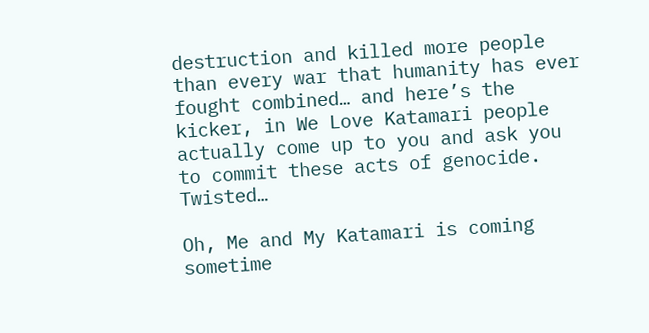destruction and killed more people than every war that humanity has ever fought combined… and here’s the kicker, in We Love Katamari people actually come up to you and ask you to commit these acts of genocide. Twisted…

Oh, Me and My Katamari is coming sometime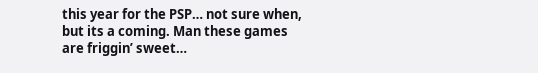this year for the PSP… not sure when, but its a coming. Man these games are friggin’ sweet…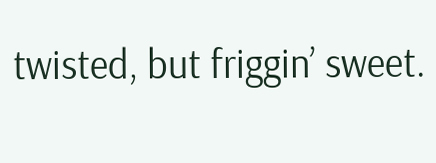twisted, but friggin’ sweet.